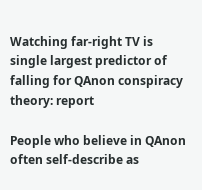Watching far-right TV is single largest predictor of falling for QAnon conspiracy theory: report

People who believe in QAnon often self-describe as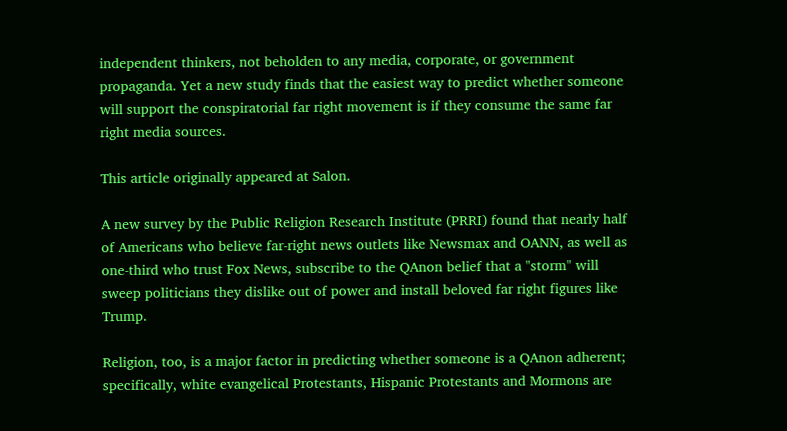independent thinkers, not beholden to any media, corporate, or government propaganda. Yet a new study finds that the easiest way to predict whether someone will support the conspiratorial far right movement is if they consume the same far right media sources.

This article originally appeared at Salon.

A new survey by the Public Religion Research Institute (PRRI) found that nearly half of Americans who believe far-right news outlets like Newsmax and OANN, as well as one-third who trust Fox News, subscribe to the QAnon belief that a "storm" will sweep politicians they dislike out of power and install beloved far right figures like Trump.

Religion, too, is a major factor in predicting whether someone is a QAnon adherent; specifically, white evangelical Protestants, Hispanic Protestants and Mormons are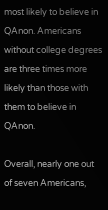most likely to believe in QAnon. Americans without college degrees are three times more likely than those with them to believe in QAnon.

Overall, nearly one out of seven Americans,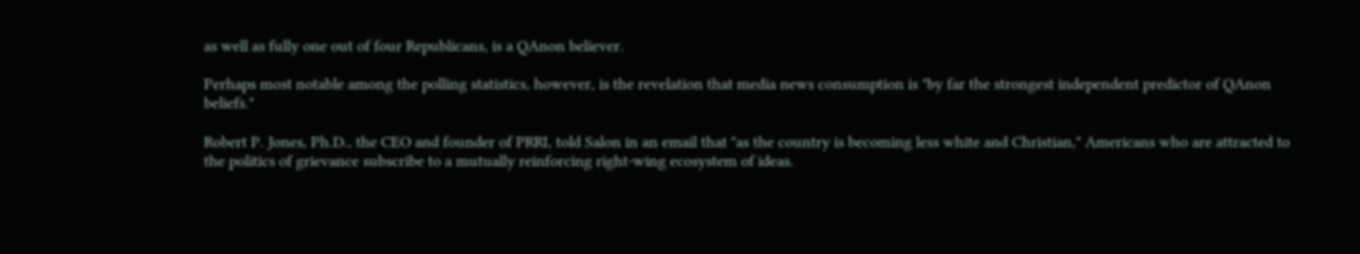as well as fully one out of four Republicans, is a QAnon believer.

Perhaps most notable among the polling statistics, however, is the revelation that media news consumption is "by far the strongest independent predictor of QAnon beliefs."

Robert P. Jones, Ph.D., the CEO and founder of PRRI, told Salon in an email that "as the country is becoming less white and Christian," Americans who are attracted to the politics of grievance subscribe to a mutually reinforcing right-wing ecosystem of ideas.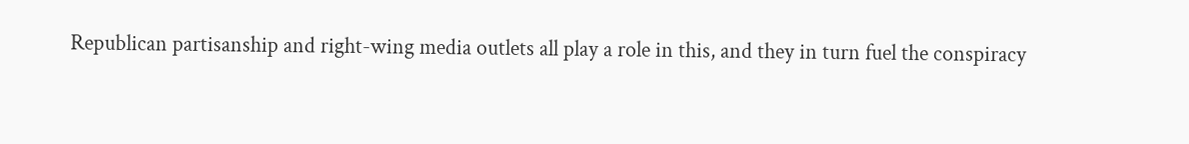Republican partisanship and right-wing media outlets all play a role in this, and they in turn fuel the conspiracy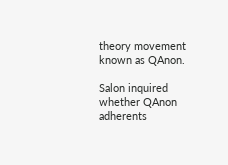theory movement known as QAnon.

Salon inquired whether QAnon adherents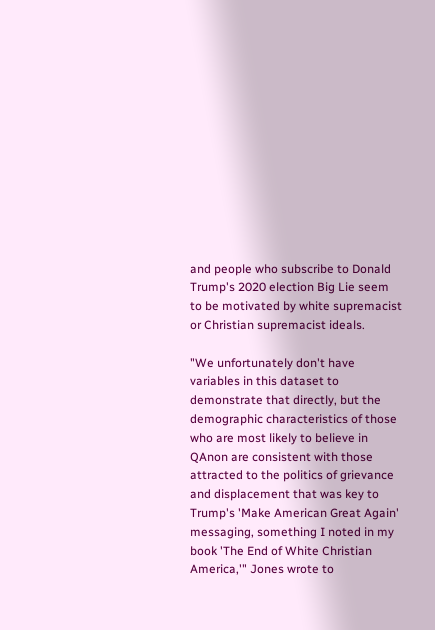and people who subscribe to Donald Trump's 2020 election Big Lie seem to be motivated by white supremacist or Christian supremacist ideals.

"We unfortunately don't have variables in this dataset to demonstrate that directly, but the demographic characteristics of those who are most likely to believe in QAnon are consistent with those attracted to the politics of grievance and displacement that was key to Trump's 'Make American Great Again' messaging, something I noted in my book 'The End of White Christian America,'" Jones wrote to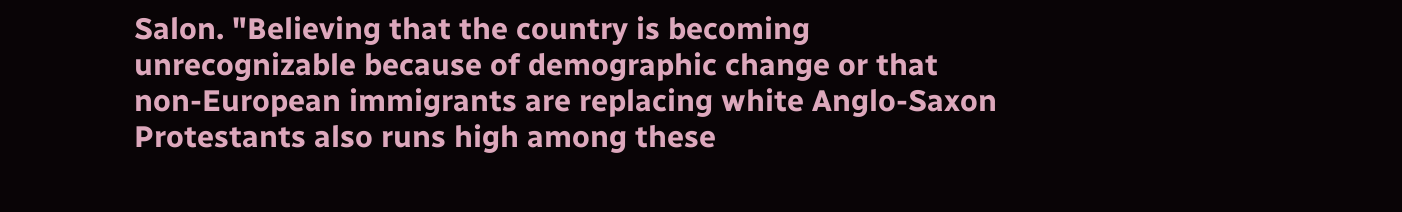Salon. "Believing that the country is becoming unrecognizable because of demographic change or that non-European immigrants are replacing white Anglo-Saxon Protestants also runs high among these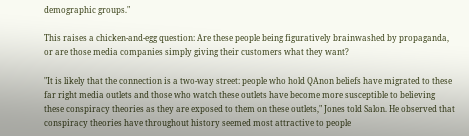demographic groups."

This raises a chicken-and-egg question: Are these people being figuratively brainwashed by propaganda, or are those media companies simply giving their customers what they want?

"It is likely that the connection is a two-way street: people who hold QAnon beliefs have migrated to these far right media outlets and those who watch these outlets have become more susceptible to believing these conspiracy theories as they are exposed to them on these outlets," Jones told Salon. He observed that conspiracy theories have throughout history seemed most attractive to people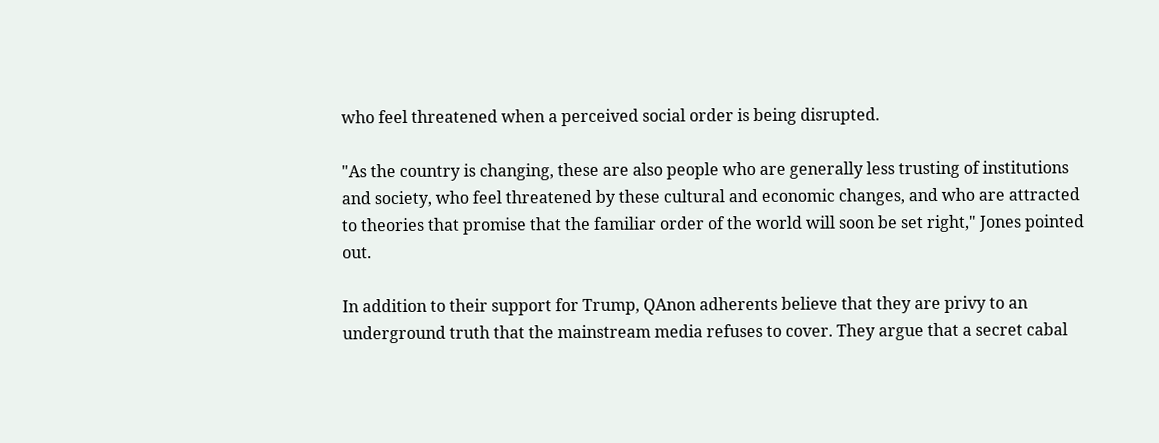who feel threatened when a perceived social order is being disrupted.

"As the country is changing, these are also people who are generally less trusting of institutions and society, who feel threatened by these cultural and economic changes, and who are attracted to theories that promise that the familiar order of the world will soon be set right," Jones pointed out.

In addition to their support for Trump, QAnon adherents believe that they are privy to an underground truth that the mainstream media refuses to cover. They argue that a secret cabal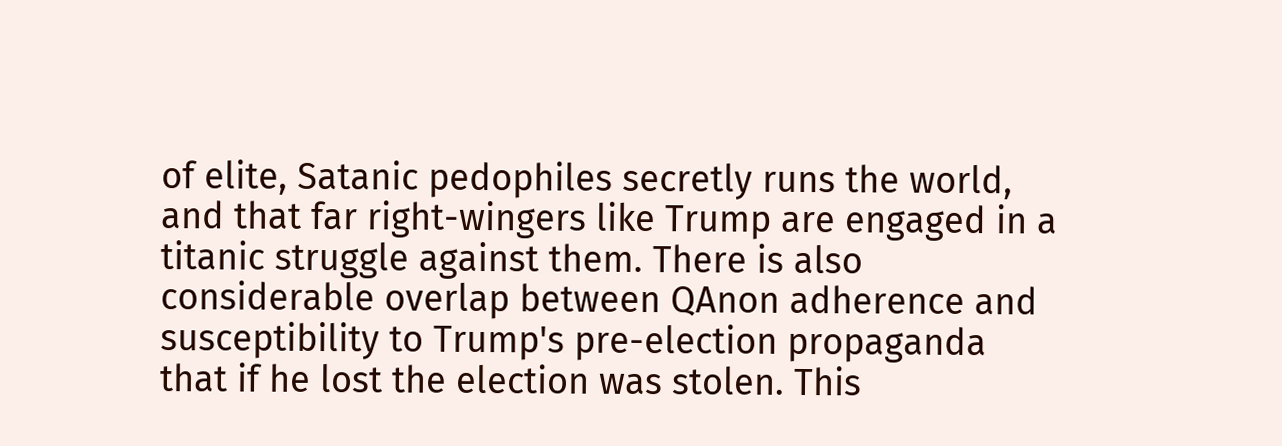of elite, Satanic pedophiles secretly runs the world, and that far right-wingers like Trump are engaged in a titanic struggle against them. There is also considerable overlap between QAnon adherence and susceptibility to Trump's pre-election propaganda that if he lost the election was stolen. This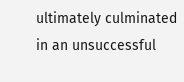ultimately culminated in an unsuccessful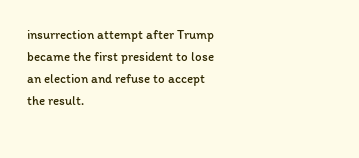insurrection attempt after Trump became the first president to lose an election and refuse to accept the result.